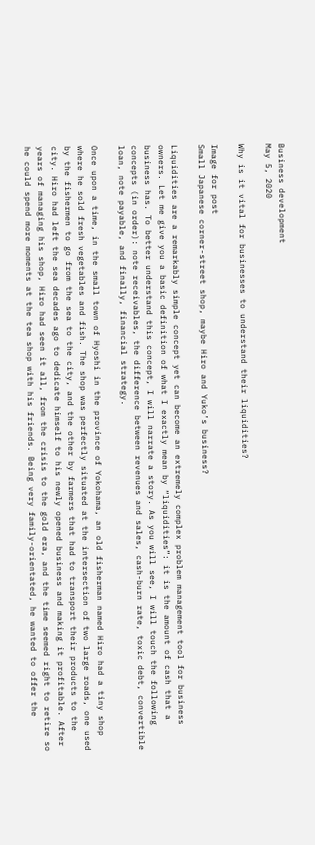Business development
May 5, 2020

Why is it vital for businesses to understand their liquidities?

Image for post
Small Japanese corner-street shop, maybe Hiro and Yuko’s business?

Liquidities are a remarkably simple concept yet can become an extremely complex problem management tool for business owners. Let me give you a basic definition of what I exactly mean by “liquidities”: it is the amount of cash that a business has. To better understand this concept, I will narrate a story. As you will see, I will touch the following concepts (in order): note receivables, the difference between revenues and sales, cash-burn rate, toxic debt, convertible loan, note payable, and finally, financial strategy.

Once upon a time, in the small town of Hyoshi in the province of Yokohama, an old fisherman named Hiro had a tiny shop where he sold fresh vegetables and fish. The shop was perfectly situated at the intersection of two large roads, one used by the fishermen to go from the sea to the city, and the other by farmers that had to transport their products to the city. Hiro had left the sea decades ago to dedicate himself to his newly opened business and making it profitable. After years of managing his shop, Hiro had seen it all, from the crisis to the gold era, and the time seemed right to retire so he could spend more moments at the tea shop with his friends. Being very family-orientated, he wanted to offer the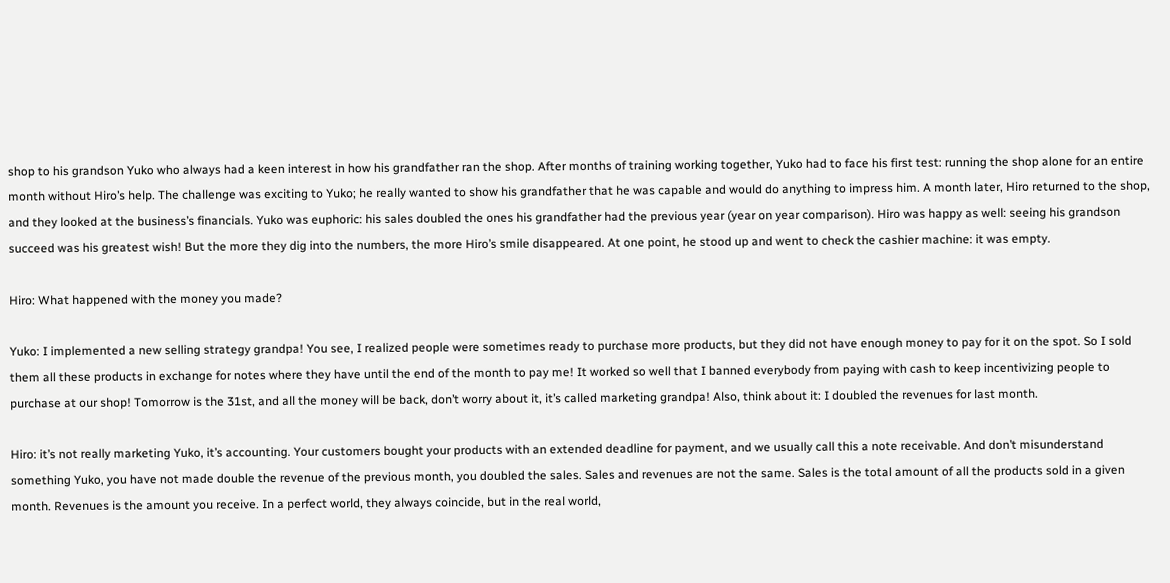shop to his grandson Yuko who always had a keen interest in how his grandfather ran the shop. After months of training working together, Yuko had to face his first test: running the shop alone for an entire month without Hiro’s help. The challenge was exciting to Yuko; he really wanted to show his grandfather that he was capable and would do anything to impress him. A month later, Hiro returned to the shop, and they looked at the business’s financials. Yuko was euphoric: his sales doubled the ones his grandfather had the previous year (year on year comparison). Hiro was happy as well: seeing his grandson succeed was his greatest wish! But the more they dig into the numbers, the more Hiro’s smile disappeared. At one point, he stood up and went to check the cashier machine: it was empty.

Hiro: What happened with the money you made?

Yuko: I implemented a new selling strategy grandpa! You see, I realized people were sometimes ready to purchase more products, but they did not have enough money to pay for it on the spot. So I sold them all these products in exchange for notes where they have until the end of the month to pay me! It worked so well that I banned everybody from paying with cash to keep incentivizing people to purchase at our shop! Tomorrow is the 31st, and all the money will be back, don’t worry about it, it’s called marketing grandpa! Also, think about it: I doubled the revenues for last month.

Hiro: it’s not really marketing Yuko, it’s accounting. Your customers bought your products with an extended deadline for payment, and we usually call this a note receivable. And don’t misunderstand something Yuko, you have not made double the revenue of the previous month, you doubled the sales. Sales and revenues are not the same. Sales is the total amount of all the products sold in a given month. Revenues is the amount you receive. In a perfect world, they always coincide, but in the real world,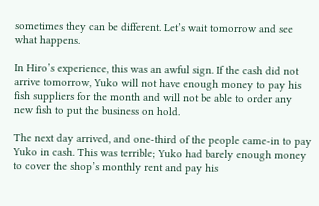sometimes they can be different. Let’s wait tomorrow and see what happens.

In Hiro’s experience, this was an awful sign. If the cash did not arrive tomorrow, Yuko will not have enough money to pay his fish suppliers for the month and will not be able to order any new fish to put the business on hold.

The next day arrived, and one-third of the people came-in to pay Yuko in cash. This was terrible; Yuko had barely enough money to cover the shop’s monthly rent and pay his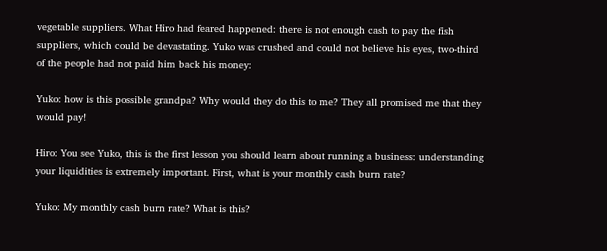vegetable suppliers. What Hiro had feared happened: there is not enough cash to pay the fish suppliers, which could be devastating. Yuko was crushed and could not believe his eyes, two-third of the people had not paid him back his money:

Yuko: how is this possible grandpa? Why would they do this to me? They all promised me that they would pay!

Hiro: You see Yuko, this is the first lesson you should learn about running a business: understanding your liquidities is extremely important. First, what is your monthly cash burn rate?

Yuko: My monthly cash burn rate? What is this?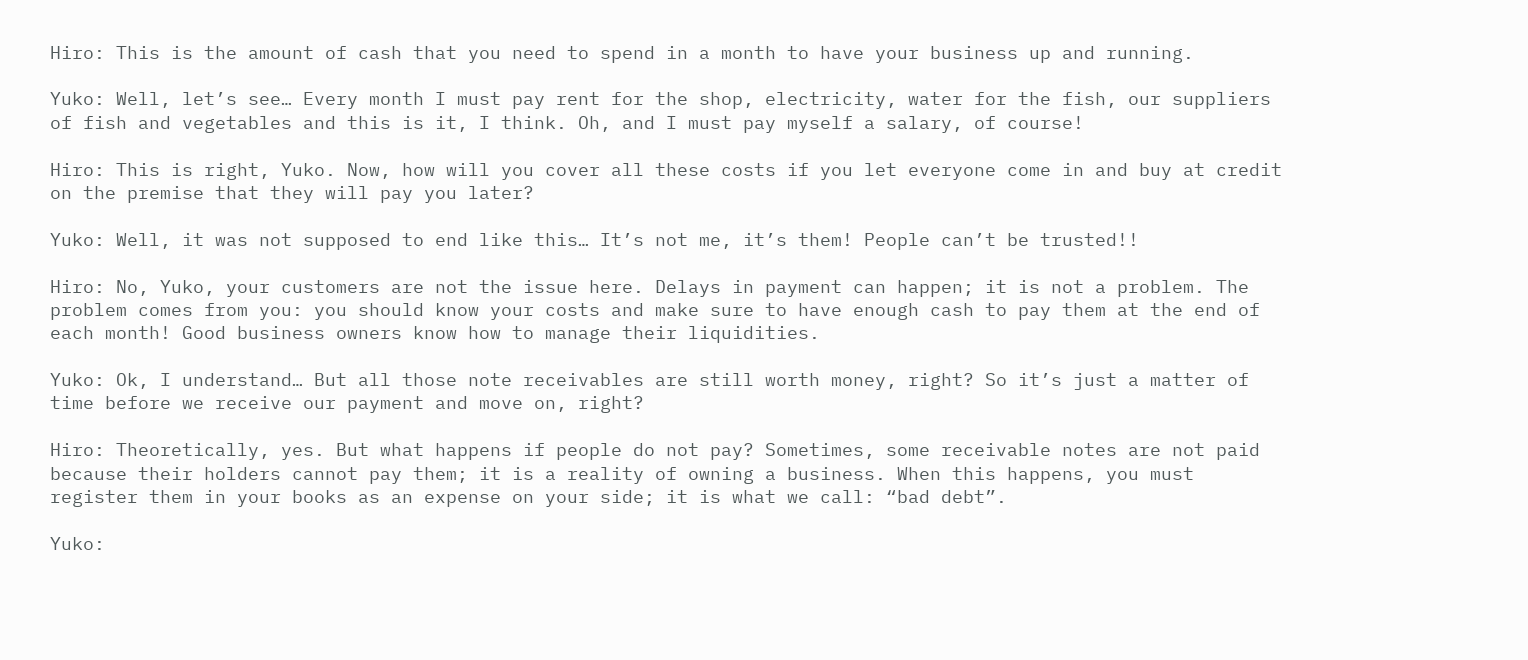Hiro: This is the amount of cash that you need to spend in a month to have your business up and running.

Yuko: Well, let’s see… Every month I must pay rent for the shop, electricity, water for the fish, our suppliers of fish and vegetables and this is it, I think. Oh, and I must pay myself a salary, of course!

Hiro: This is right, Yuko. Now, how will you cover all these costs if you let everyone come in and buy at credit on the premise that they will pay you later?

Yuko: Well, it was not supposed to end like this… It’s not me, it’s them! People can’t be trusted!!

Hiro: No, Yuko, your customers are not the issue here. Delays in payment can happen; it is not a problem. The problem comes from you: you should know your costs and make sure to have enough cash to pay them at the end of each month! Good business owners know how to manage their liquidities.

Yuko: Ok, I understand… But all those note receivables are still worth money, right? So it’s just a matter of time before we receive our payment and move on, right?

Hiro: Theoretically, yes. But what happens if people do not pay? Sometimes, some receivable notes are not paid because their holders cannot pay them; it is a reality of owning a business. When this happens, you must register them in your books as an expense on your side; it is what we call: “bad debt”.

Yuko: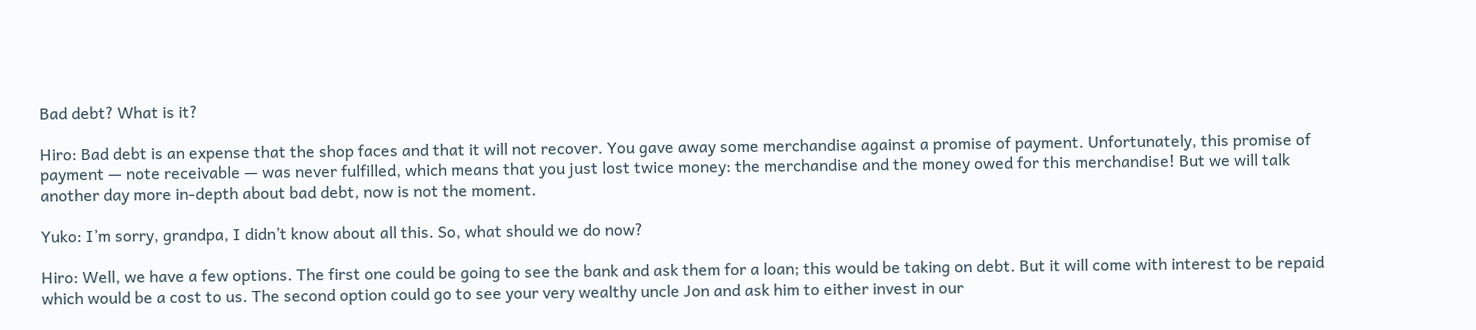Bad debt? What is it?

Hiro: Bad debt is an expense that the shop faces and that it will not recover. You gave away some merchandise against a promise of payment. Unfortunately, this promise of payment — note receivable — was never fulfilled, which means that you just lost twice money: the merchandise and the money owed for this merchandise! But we will talk another day more in-depth about bad debt, now is not the moment.

Yuko: I’m sorry, grandpa, I didn’t know about all this. So, what should we do now?

Hiro: Well, we have a few options. The first one could be going to see the bank and ask them for a loan; this would be taking on debt. But it will come with interest to be repaid which would be a cost to us. The second option could go to see your very wealthy uncle Jon and ask him to either invest in our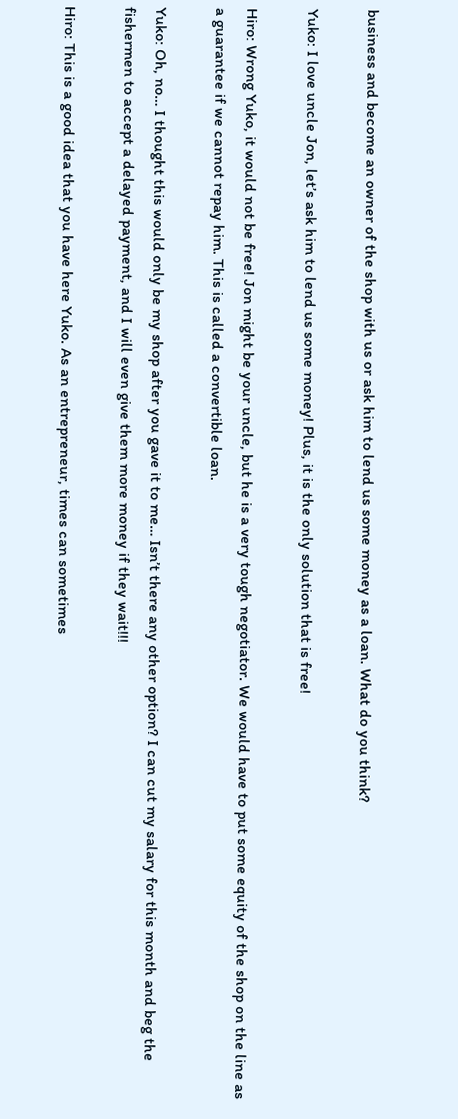business and become an owner of the shop with us or ask him to lend us some money as a loan. What do you think?

Yuko: I love uncle Jon, let’s ask him to lend us some money! Plus, it is the only solution that is free!

Hiro: Wrong Yuko, it would not be free! Jon might be your uncle, but he is a very tough negotiator. We would have to put some equity of the shop on the line as a guarantee if we cannot repay him. This is called a convertible loan.

Yuko: Oh, no… I thought this would only be my shop after you gave it to me… Isn’t there any other option? I can cut my salary for this month and beg the fishermen to accept a delayed payment, and I will even give them more money if they wait!!!

Hiro: This is a good idea that you have here Yuko. As an entrepreneur, times can sometimes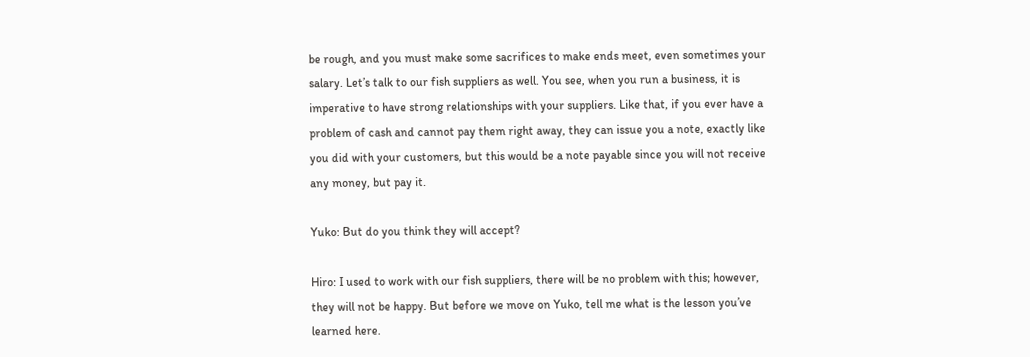be rough, and you must make some sacrifices to make ends meet, even sometimes your salary. Let’s talk to our fish suppliers as well. You see, when you run a business, it is imperative to have strong relationships with your suppliers. Like that, if you ever have a problem of cash and cannot pay them right away, they can issue you a note, exactly like you did with your customers, but this would be a note payable since you will not receive any money, but pay it.

Yuko: But do you think they will accept?

Hiro: I used to work with our fish suppliers, there will be no problem with this; however, they will not be happy. But before we move on Yuko, tell me what is the lesson you’ve learned here.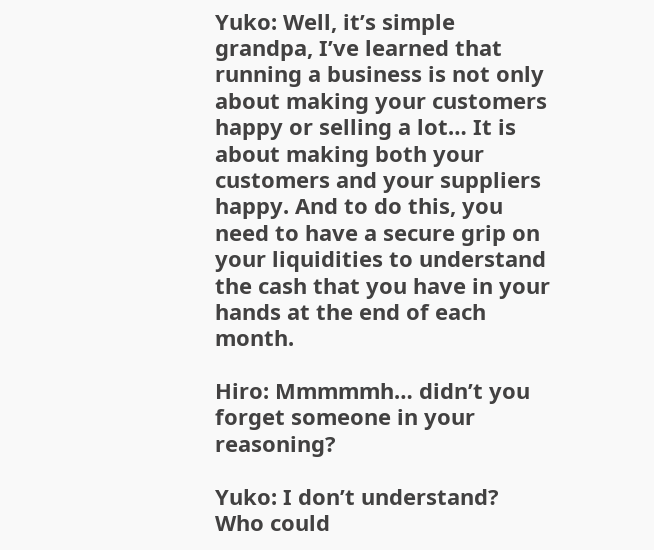Yuko: Well, it’s simple grandpa, I’ve learned that running a business is not only about making your customers happy or selling a lot… It is about making both your customers and your suppliers happy. And to do this, you need to have a secure grip on your liquidities to understand the cash that you have in your hands at the end of each month.

Hiro: Mmmmmh… didn’t you forget someone in your reasoning?

Yuko: I don’t understand? Who could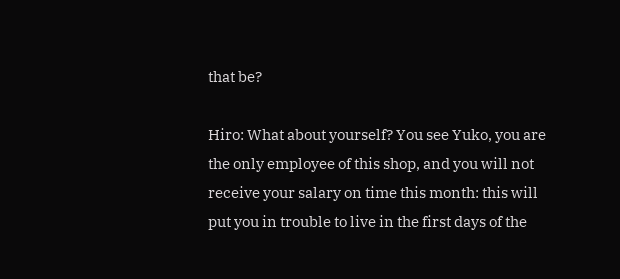that be?

Hiro: What about yourself? You see Yuko, you are the only employee of this shop, and you will not receive your salary on time this month: this will put you in trouble to live in the first days of the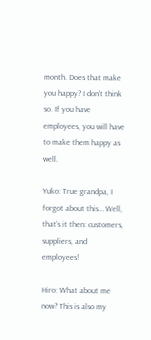month. Does that make you happy? I don’t think so. If you have employees, you will have to make them happy as well.

Yuko: True grandpa, I forgot about this… Well, that’s it then: customers, suppliers, and employees!

Hiro: What about me now? This is also my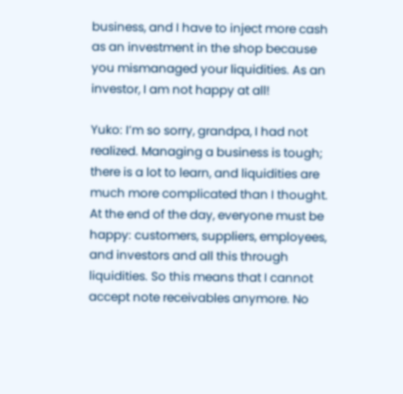business, and I have to inject more cash as an investment in the shop because you mismanaged your liquidities. As an investor, I am not happy at all!

Yuko: I’m so sorry, grandpa, I had not realized. Managing a business is tough; there is a lot to learn, and liquidities are much more complicated than I thought. At the end of the day, everyone must be happy: customers, suppliers, employees, and investors and all this through liquidities. So this means that I cannot accept note receivables anymore. No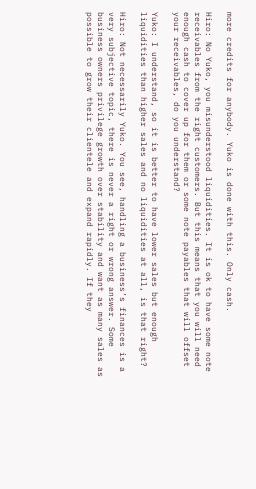more credits for anybody. Yuko is done with this. Only cash.

Hiro: No Yuko, you misunderstood liquidities. It is ok to have some note receivables from the right customers. But this means that you will need enough cash to cover up for them or some note payables that will offset your receivables, do you understand?

Yuko: I understand, so it is better to have lower sales but enough liquidities than higher sales and no liquidities at all, is that right?

Hiro: Not necessarily Yuko. You see, handling a business’s finances is a very subjective topic, there is never a right or wrong answer. Some business owners privilege growth over stability and want as many sales as possible to grow their clientele and expand rapidly. If they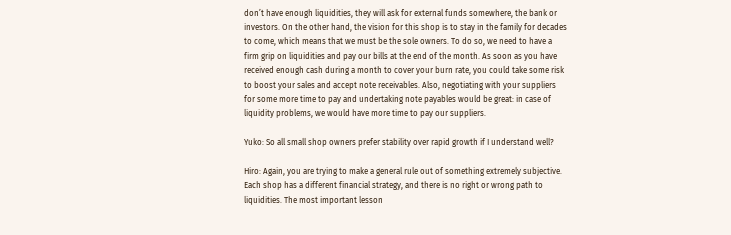don’t have enough liquidities, they will ask for external funds somewhere, the bank or investors. On the other hand, the vision for this shop is to stay in the family for decades to come, which means that we must be the sole owners. To do so, we need to have a firm grip on liquidities and pay our bills at the end of the month. As soon as you have received enough cash during a month to cover your burn rate, you could take some risk to boost your sales and accept note receivables. Also, negotiating with your suppliers for some more time to pay and undertaking note payables would be great: in case of liquidity problems, we would have more time to pay our suppliers.

Yuko: So all small shop owners prefer stability over rapid growth if I understand well?

Hiro: Again, you are trying to make a general rule out of something extremely subjective. Each shop has a different financial strategy, and there is no right or wrong path to liquidities. The most important lesson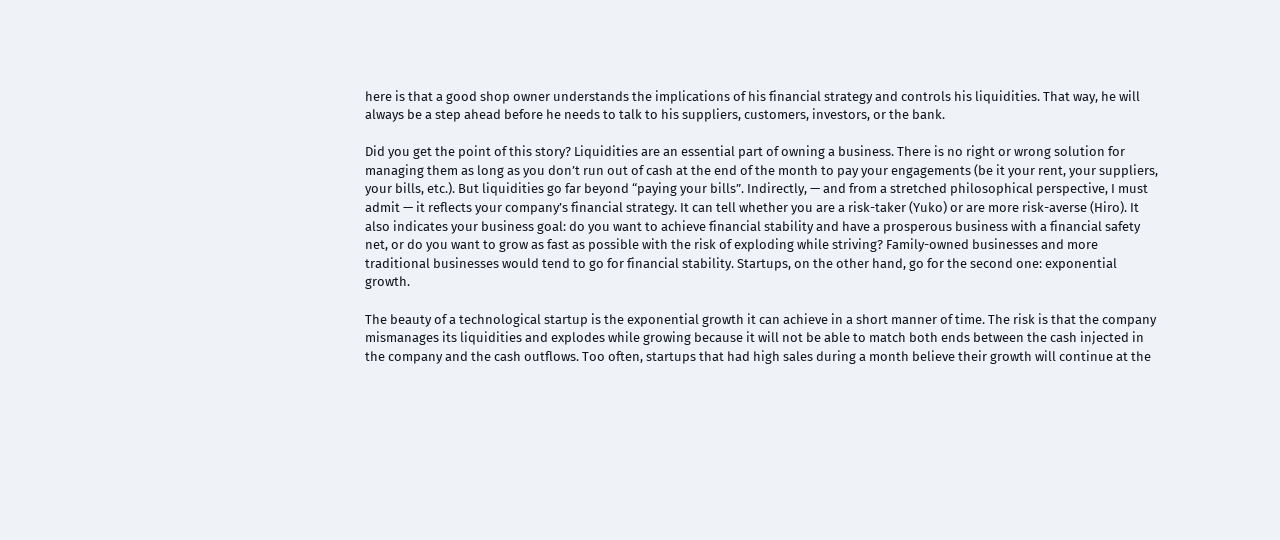here is that a good shop owner understands the implications of his financial strategy and controls his liquidities. That way, he will always be a step ahead before he needs to talk to his suppliers, customers, investors, or the bank.

Did you get the point of this story? Liquidities are an essential part of owning a business. There is no right or wrong solution for managing them as long as you don’t run out of cash at the end of the month to pay your engagements (be it your rent, your suppliers, your bills, etc.). But liquidities go far beyond “paying your bills”. Indirectly, — and from a stretched philosophical perspective, I must admit — it reflects your company’s financial strategy. It can tell whether you are a risk-taker (Yuko) or are more risk-averse (Hiro). It also indicates your business goal: do you want to achieve financial stability and have a prosperous business with a financial safety net, or do you want to grow as fast as possible with the risk of exploding while striving? Family-owned businesses and more traditional businesses would tend to go for financial stability. Startups, on the other hand, go for the second one: exponential growth.

The beauty of a technological startup is the exponential growth it can achieve in a short manner of time. The risk is that the company mismanages its liquidities and explodes while growing because it will not be able to match both ends between the cash injected in the company and the cash outflows. Too often, startups that had high sales during a month believe their growth will continue at the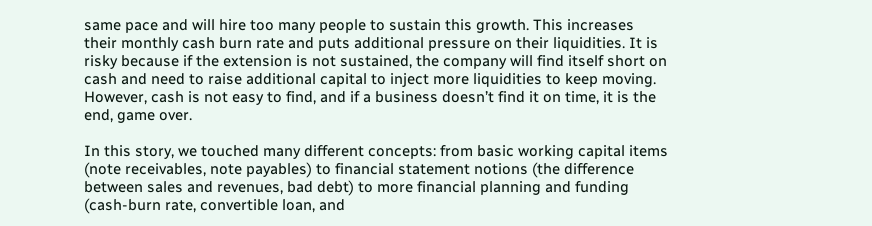same pace and will hire too many people to sustain this growth. This increases their monthly cash burn rate and puts additional pressure on their liquidities. It is risky because if the extension is not sustained, the company will find itself short on cash and need to raise additional capital to inject more liquidities to keep moving. However, cash is not easy to find, and if a business doesn’t find it on time, it is the end, game over.

In this story, we touched many different concepts: from basic working capital items (note receivables, note payables) to financial statement notions (the difference between sales and revenues, bad debt) to more financial planning and funding (cash-burn rate, convertible loan, and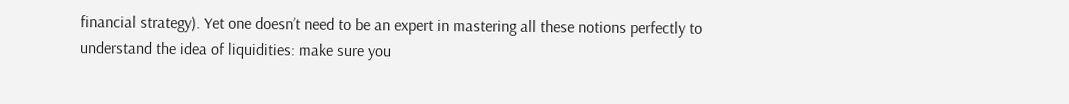financial strategy). Yet one doesn’t need to be an expert in mastering all these notions perfectly to understand the idea of liquidities: make sure you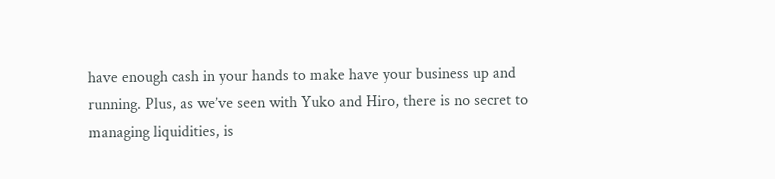have enough cash in your hands to make have your business up and running. Plus, as we’ve seen with Yuko and Hiro, there is no secret to managing liquidities, is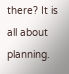there? It is all about planning.